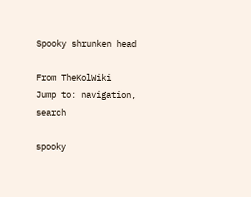Spooky shrunken head

From TheKolWiki
Jump to: navigation, search

spooky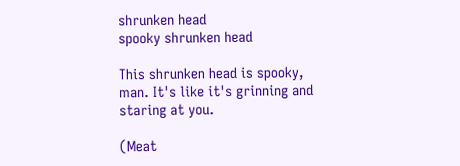shrunken head
spooky shrunken head

This shrunken head is spooky, man. It's like it's grinning and staring at you.

(Meat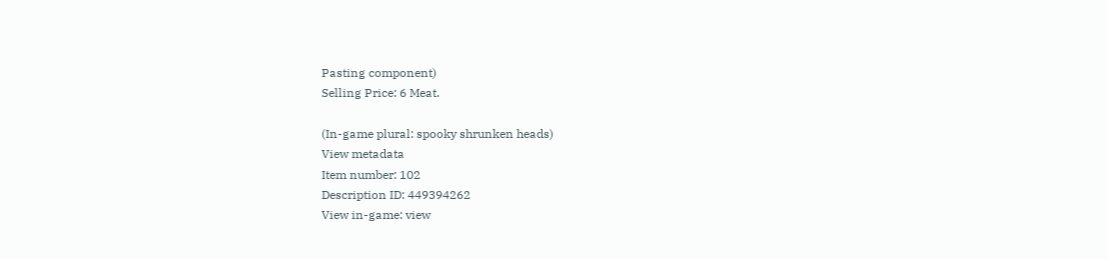Pasting component)
Selling Price: 6 Meat.

(In-game plural: spooky shrunken heads)
View metadata
Item number: 102
Description ID: 449394262
View in-game: view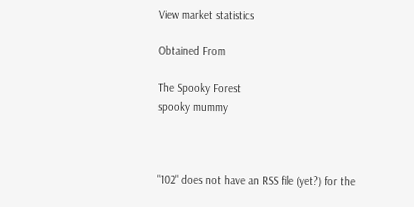View market statistics

Obtained From

The Spooky Forest
spooky mummy



"102" does not have an RSS file (yet?) for the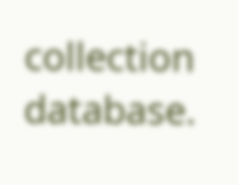collection database.